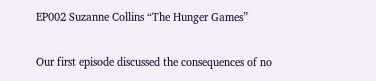EP002 Suzanne Collins “The Hunger Games”

Our first episode discussed the consequences of no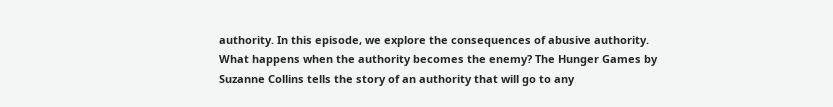authority. In this episode, we explore the consequences of abusive authority. What happens when the authority becomes the enemy? The Hunger Games by Suzanne Collins tells the story of an authority that will go to any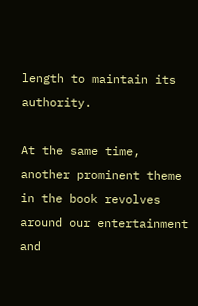length to maintain its authority.

At the same time, another prominent theme in the book revolves around our entertainment and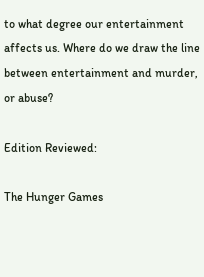to what degree our entertainment affects us. Where do we draw the line between entertainment and murder, or abuse?

Edition Reviewed:

The Hunger Games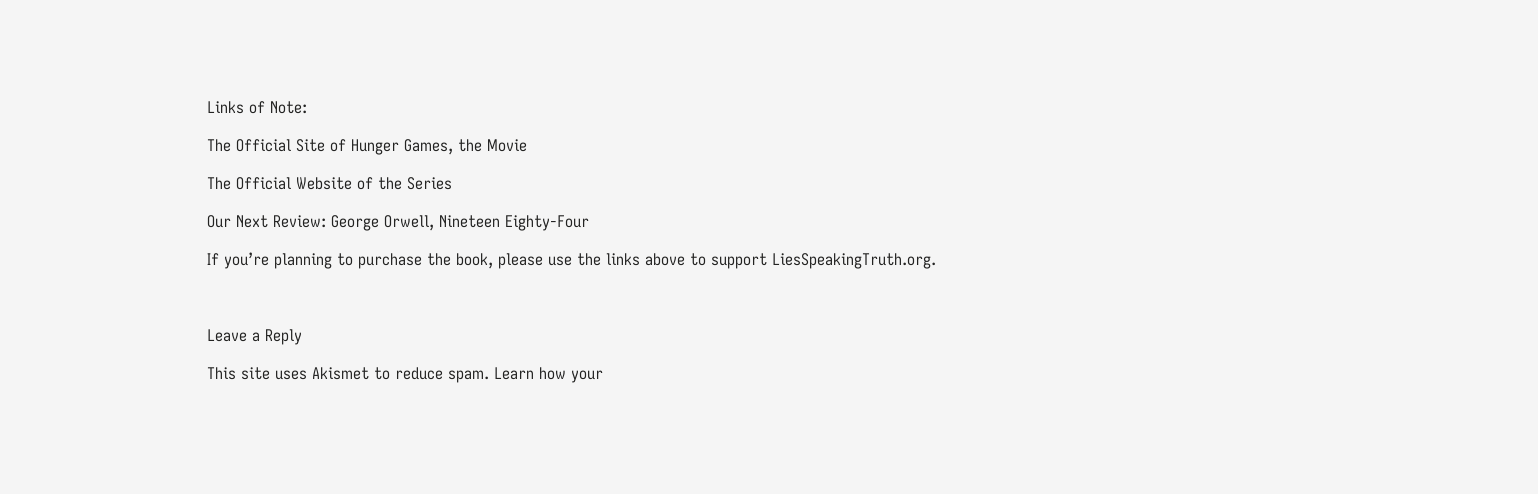Links of Note:

The Official Site of Hunger Games, the Movie

The Official Website of the Series

Our Next Review: George Orwell, Nineteen Eighty-Four

If you’re planning to purchase the book, please use the links above to support LiesSpeakingTruth.org.



Leave a Reply

This site uses Akismet to reduce spam. Learn how your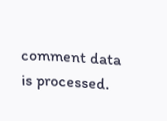comment data is processed.